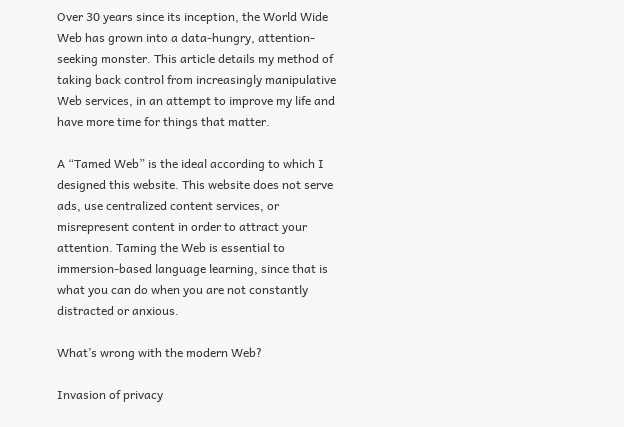Over 30 years since its inception, the World Wide Web has grown into a data-hungry, attention-seeking monster. This article details my method of taking back control from increasingly manipulative Web services, in an attempt to improve my life and have more time for things that matter.

A “Tamed Web” is the ideal according to which I designed this website. This website does not serve ads, use centralized content services, or misrepresent content in order to attract your attention. Taming the Web is essential to immersion-based language learning, since that is what you can do when you are not constantly distracted or anxious.

What’s wrong with the modern Web?

Invasion of privacy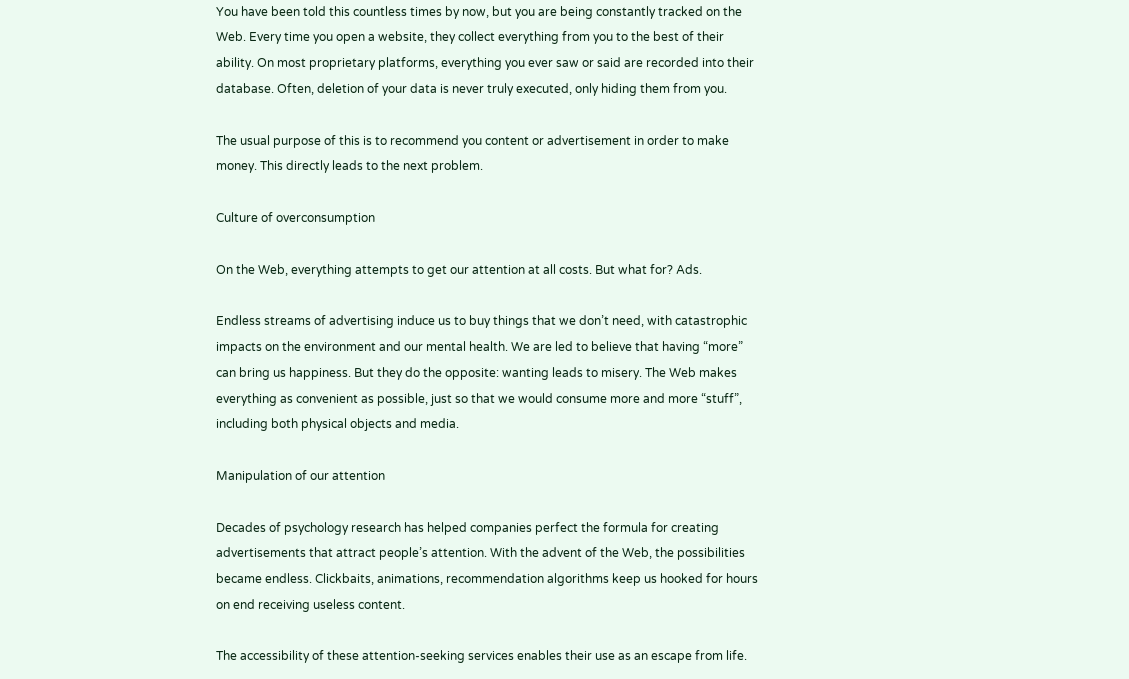You have been told this countless times by now, but you are being constantly tracked on the Web. Every time you open a website, they collect everything from you to the best of their ability. On most proprietary platforms, everything you ever saw or said are recorded into their database. Often, deletion of your data is never truly executed, only hiding them from you.

The usual purpose of this is to recommend you content or advertisement in order to make money. This directly leads to the next problem.

Culture of overconsumption

On the Web, everything attempts to get our attention at all costs. But what for? Ads.

Endless streams of advertising induce us to buy things that we don’t need, with catastrophic impacts on the environment and our mental health. We are led to believe that having “more” can bring us happiness. But they do the opposite: wanting leads to misery. The Web makes everything as convenient as possible, just so that we would consume more and more “stuff”, including both physical objects and media.

Manipulation of our attention

Decades of psychology research has helped companies perfect the formula for creating advertisements that attract people’s attention. With the advent of the Web, the possibilities became endless. Clickbaits, animations, recommendation algorithms keep us hooked for hours on end receiving useless content.

The accessibility of these attention-seeking services enables their use as an escape from life.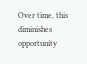Over time, this diminishes opportunity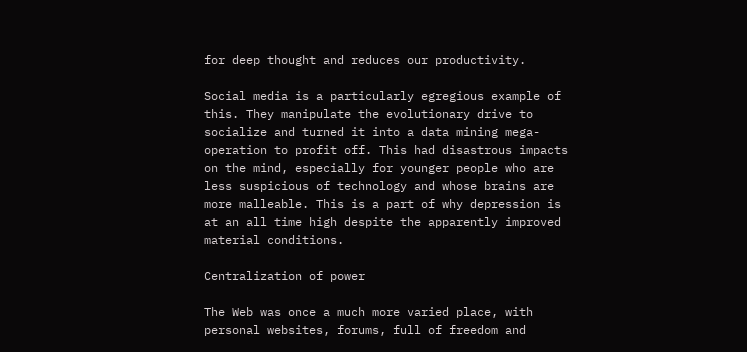for deep thought and reduces our productivity.

Social media is a particularly egregious example of this. They manipulate the evolutionary drive to socialize and turned it into a data mining mega-operation to profit off. This had disastrous impacts on the mind, especially for younger people who are less suspicious of technology and whose brains are more malleable. This is a part of why depression is at an all time high despite the apparently improved material conditions.

Centralization of power

The Web was once a much more varied place, with personal websites, forums, full of freedom and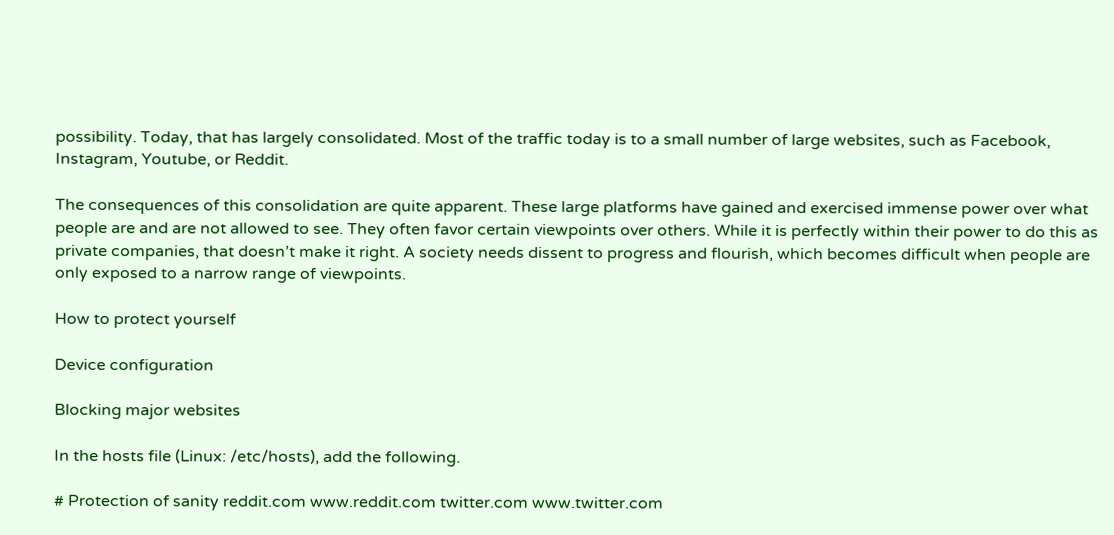possibility. Today, that has largely consolidated. Most of the traffic today is to a small number of large websites, such as Facebook, Instagram, Youtube, or Reddit.

The consequences of this consolidation are quite apparent. These large platforms have gained and exercised immense power over what people are and are not allowed to see. They often favor certain viewpoints over others. While it is perfectly within their power to do this as private companies, that doesn’t make it right. A society needs dissent to progress and flourish, which becomes difficult when people are only exposed to a narrow range of viewpoints.

How to protect yourself

Device configuration

Blocking major websites

In the hosts file (Linux: /etc/hosts), add the following.

# Protection of sanity reddit.com www.reddit.com twitter.com www.twitter.com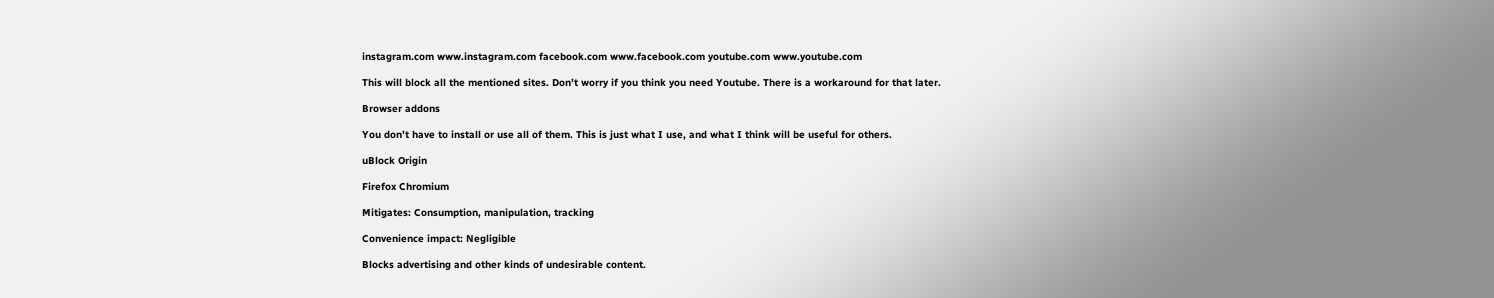instagram.com www.instagram.com facebook.com www.facebook.com youtube.com www.youtube.com

This will block all the mentioned sites. Don’t worry if you think you need Youtube. There is a workaround for that later.

Browser addons

You don’t have to install or use all of them. This is just what I use, and what I think will be useful for others.

uBlock Origin

Firefox Chromium

Mitigates: Consumption, manipulation, tracking

Convenience impact: Negligible

Blocks advertising and other kinds of undesirable content.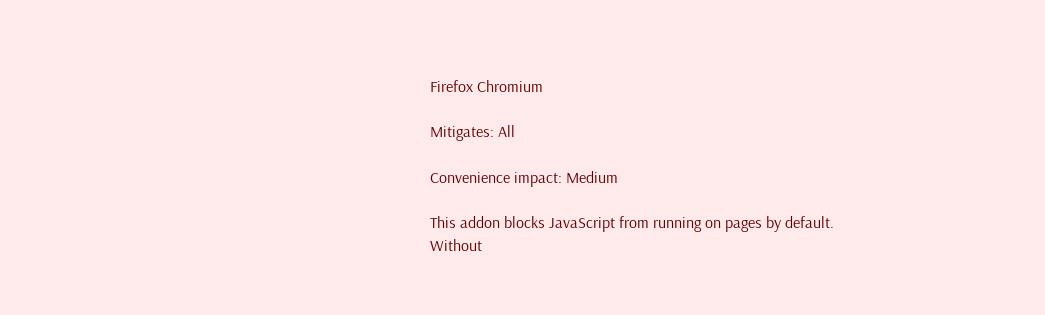Firefox Chromium

Mitigates: All

Convenience impact: Medium

This addon blocks JavaScript from running on pages by default. Without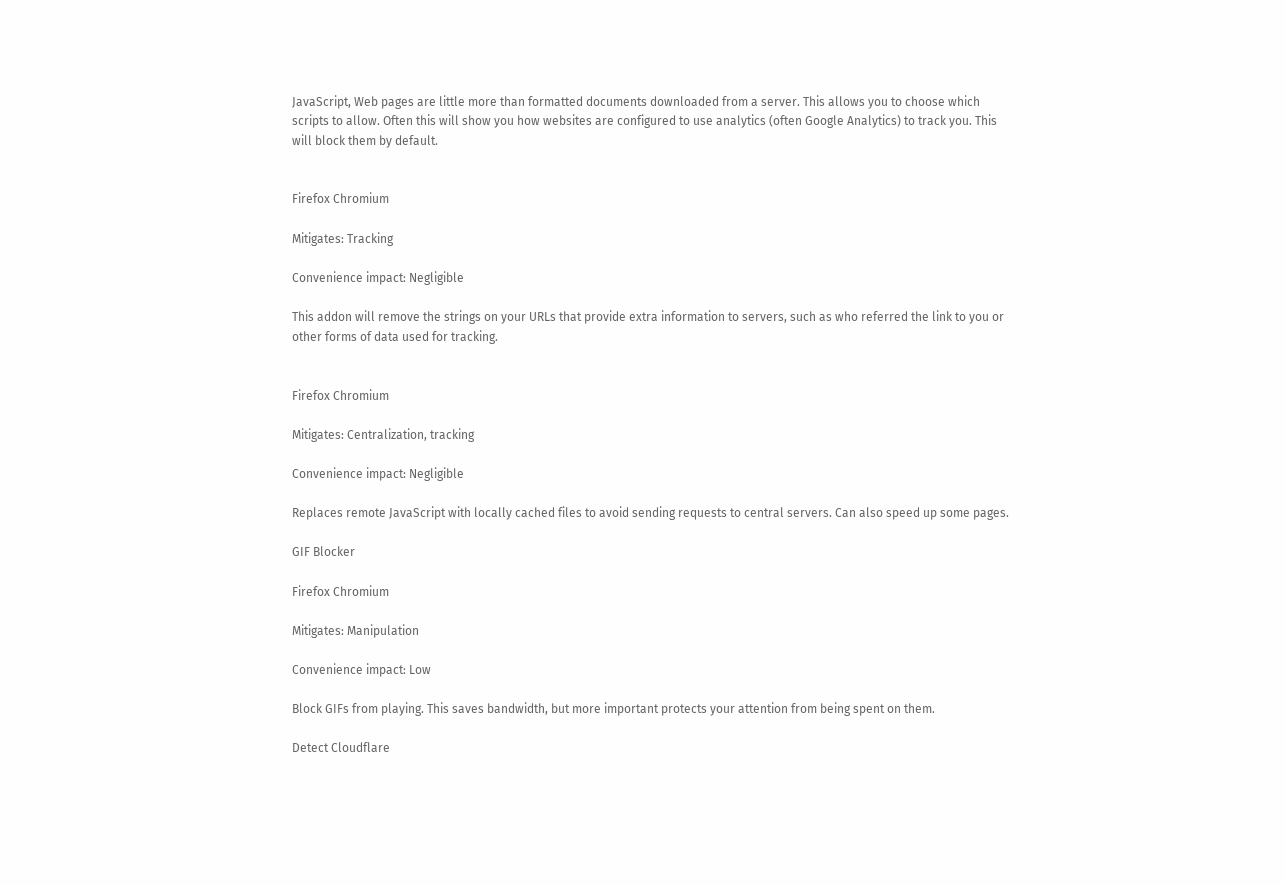JavaScript, Web pages are little more than formatted documents downloaded from a server. This allows you to choose which scripts to allow. Often this will show you how websites are configured to use analytics (often Google Analytics) to track you. This will block them by default.


Firefox Chromium

Mitigates: Tracking

Convenience impact: Negligible

This addon will remove the strings on your URLs that provide extra information to servers, such as who referred the link to you or other forms of data used for tracking.


Firefox Chromium

Mitigates: Centralization, tracking

Convenience impact: Negligible

Replaces remote JavaScript with locally cached files to avoid sending requests to central servers. Can also speed up some pages.

GIF Blocker

Firefox Chromium

Mitigates: Manipulation

Convenience impact: Low

Block GIFs from playing. This saves bandwidth, but more important protects your attention from being spent on them.

Detect Cloudflare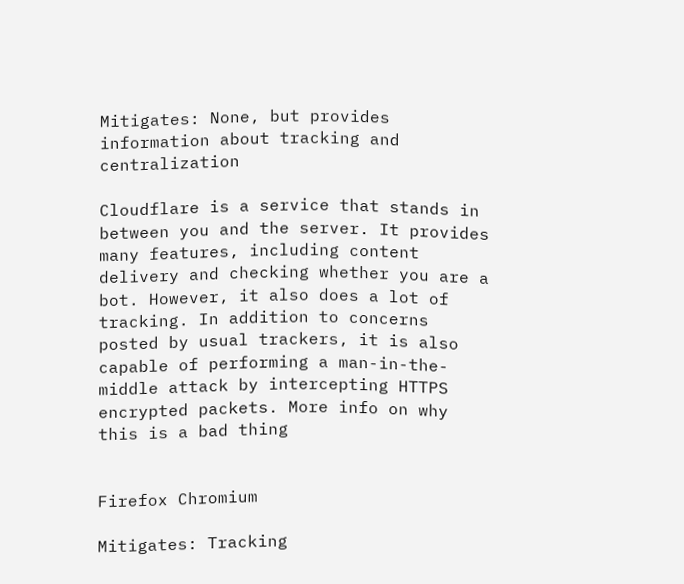Mitigates: None, but provides information about tracking and centralization

Cloudflare is a service that stands in between you and the server. It provides many features, including content delivery and checking whether you are a bot. However, it also does a lot of tracking. In addition to concerns posted by usual trackers, it is also capable of performing a man-in-the-middle attack by intercepting HTTPS encrypted packets. More info on why this is a bad thing


Firefox Chromium

Mitigates: Tracking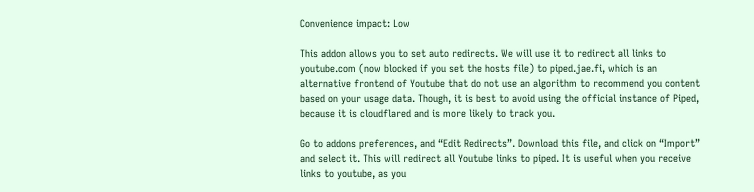Convenience impact: Low

This addon allows you to set auto redirects. We will use it to redirect all links to youtube.com (now blocked if you set the hosts file) to piped.jae.fi, which is an alternative frontend of Youtube that do not use an algorithm to recommend you content based on your usage data. Though, it is best to avoid using the official instance of Piped, because it is cloudflared and is more likely to track you.

Go to addons preferences, and “Edit Redirects”. Download this file, and click on “Import” and select it. This will redirect all Youtube links to piped. It is useful when you receive links to youtube, as you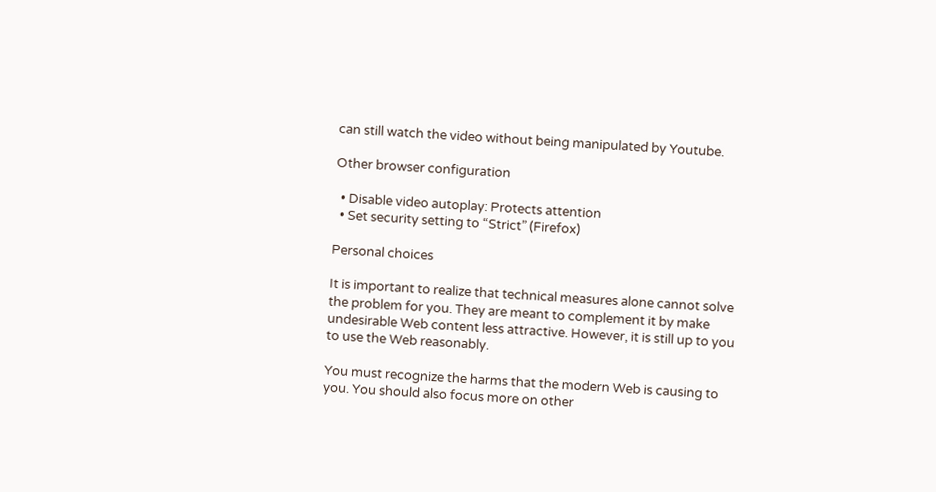can still watch the video without being manipulated by Youtube.

Other browser configuration

  • Disable video autoplay: Protects attention
  • Set security setting to “Strict” (Firefox)

Personal choices

It is important to realize that technical measures alone cannot solve the problem for you. They are meant to complement it by make undesirable Web content less attractive. However, it is still up to you to use the Web reasonably.

You must recognize the harms that the modern Web is causing to you. You should also focus more on other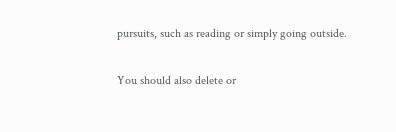pursuits, such as reading or simply going outside.

You should also delete or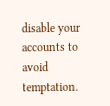disable your accounts to avoid temptation.